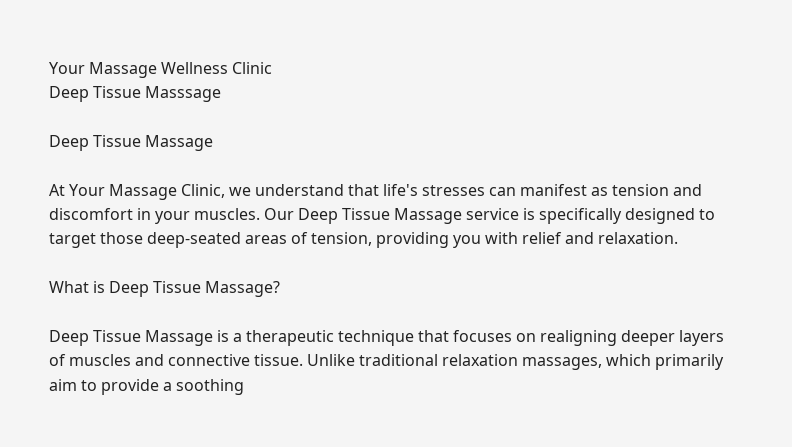Your Massage Wellness Clinic
Deep Tissue Masssage

Deep Tissue Massage

At Your Massage Clinic, we understand that life's stresses can manifest as tension and discomfort in your muscles. Our Deep Tissue Massage service is specifically designed to target those deep-seated areas of tension, providing you with relief and relaxation.

What is Deep Tissue Massage?

Deep Tissue Massage is a therapeutic technique that focuses on realigning deeper layers of muscles and connective tissue. Unlike traditional relaxation massages, which primarily aim to provide a soothing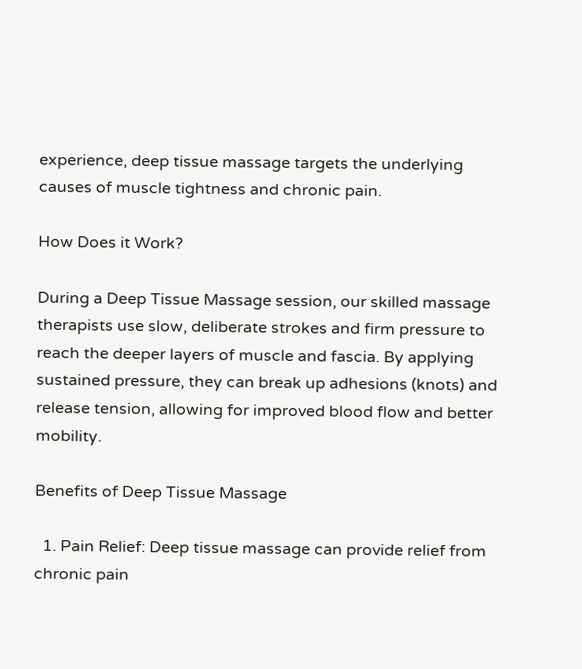experience, deep tissue massage targets the underlying causes of muscle tightness and chronic pain.

How Does it Work?

During a Deep Tissue Massage session, our skilled massage therapists use slow, deliberate strokes and firm pressure to reach the deeper layers of muscle and fascia. By applying sustained pressure, they can break up adhesions (knots) and release tension, allowing for improved blood flow and better mobility.

Benefits of Deep Tissue Massage

  1. Pain Relief: Deep tissue massage can provide relief from chronic pain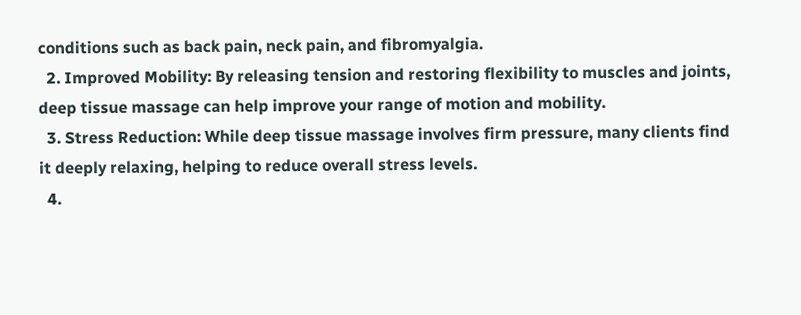conditions such as back pain, neck pain, and fibromyalgia.
  2. Improved Mobility: By releasing tension and restoring flexibility to muscles and joints, deep tissue massage can help improve your range of motion and mobility.
  3. Stress Reduction: While deep tissue massage involves firm pressure, many clients find it deeply relaxing, helping to reduce overall stress levels.
  4.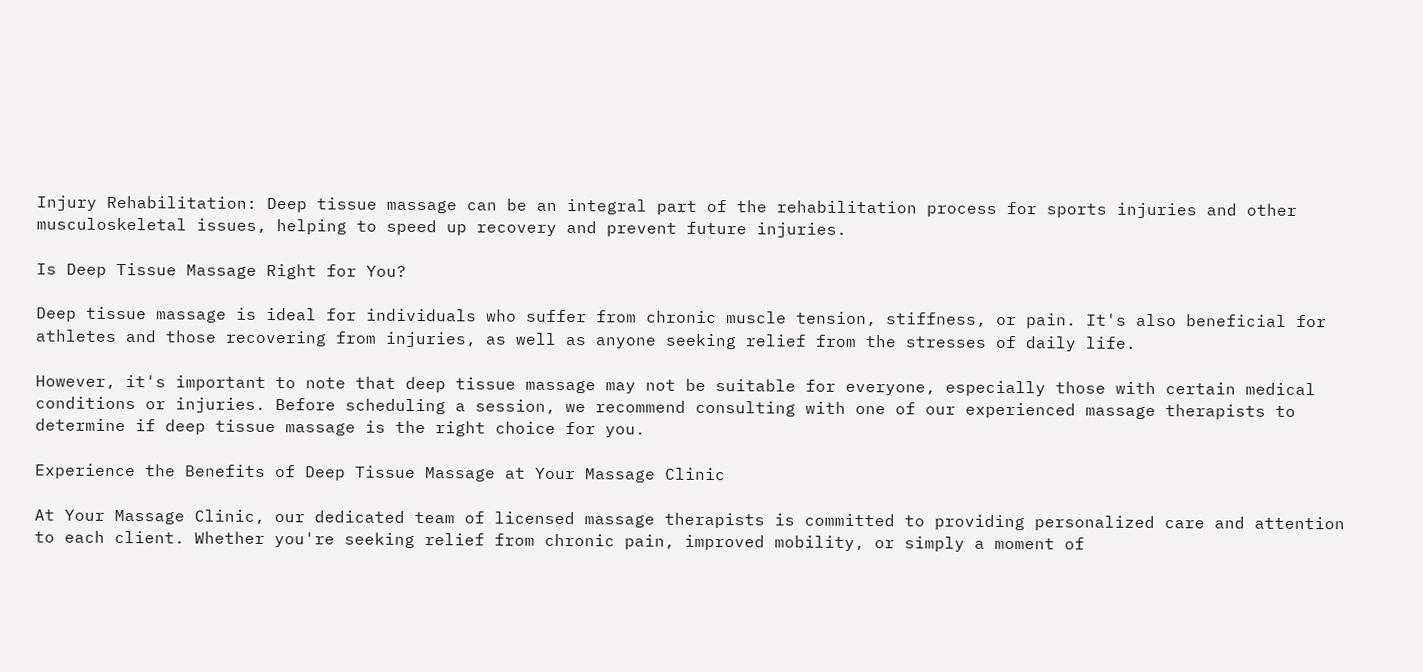Injury Rehabilitation: Deep tissue massage can be an integral part of the rehabilitation process for sports injuries and other musculoskeletal issues, helping to speed up recovery and prevent future injuries.

Is Deep Tissue Massage Right for You?

Deep tissue massage is ideal for individuals who suffer from chronic muscle tension, stiffness, or pain. It's also beneficial for athletes and those recovering from injuries, as well as anyone seeking relief from the stresses of daily life.

However, it's important to note that deep tissue massage may not be suitable for everyone, especially those with certain medical conditions or injuries. Before scheduling a session, we recommend consulting with one of our experienced massage therapists to determine if deep tissue massage is the right choice for you.

Experience the Benefits of Deep Tissue Massage at Your Massage Clinic

At Your Massage Clinic, our dedicated team of licensed massage therapists is committed to providing personalized care and attention to each client. Whether you're seeking relief from chronic pain, improved mobility, or simply a moment of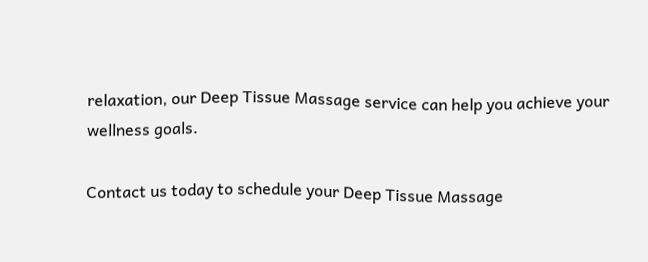relaxation, our Deep Tissue Massage service can help you achieve your wellness goals.

Contact us today to schedule your Deep Tissue Massage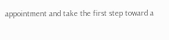appointment and take the first step toward a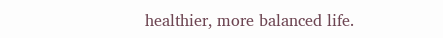healthier, more balanced life.